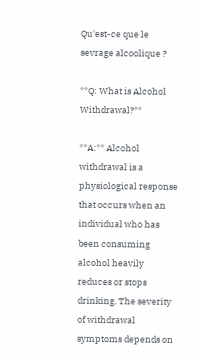Qu'est-ce que le sevrage alcoolique ?

**Q: What is Alcohol Withdrawal?**

**A:** Alcohol withdrawal is a physiological response that occurs when an individual who has been consuming alcohol heavily reduces or stops drinking. The severity of withdrawal symptoms depends on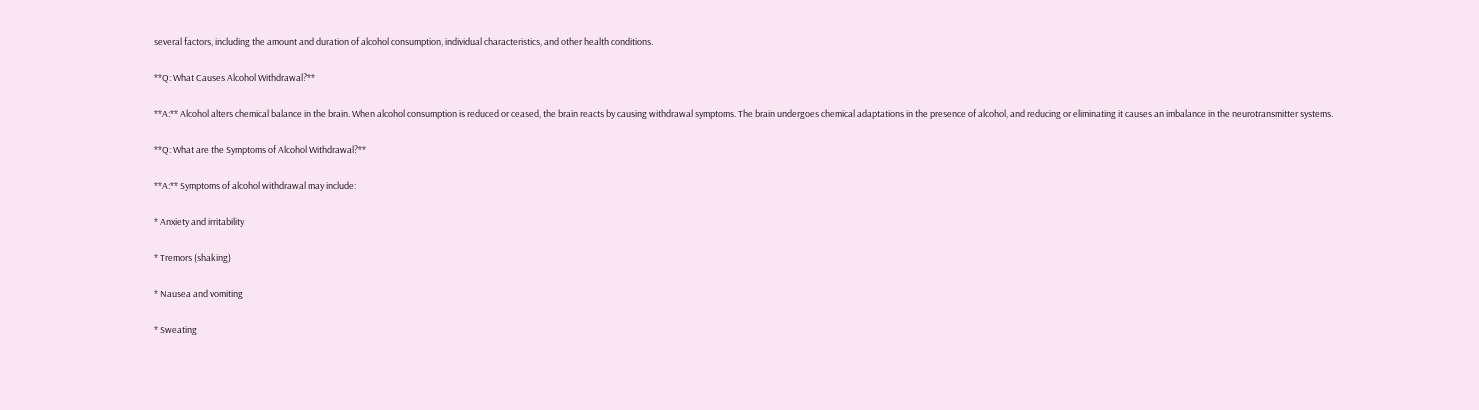several factors, including the amount and duration of alcohol consumption, individual characteristics, and other health conditions.

**Q: What Causes Alcohol Withdrawal?**

**A:** Alcohol alters chemical balance in the brain. When alcohol consumption is reduced or ceased, the brain reacts by causing withdrawal symptoms. The brain undergoes chemical adaptations in the presence of alcohol, and reducing or eliminating it causes an imbalance in the neurotransmitter systems.

**Q: What are the Symptoms of Alcohol Withdrawal?**

**A:** Symptoms of alcohol withdrawal may include:

* Anxiety and irritability

* Tremors (shaking)

* Nausea and vomiting

* Sweating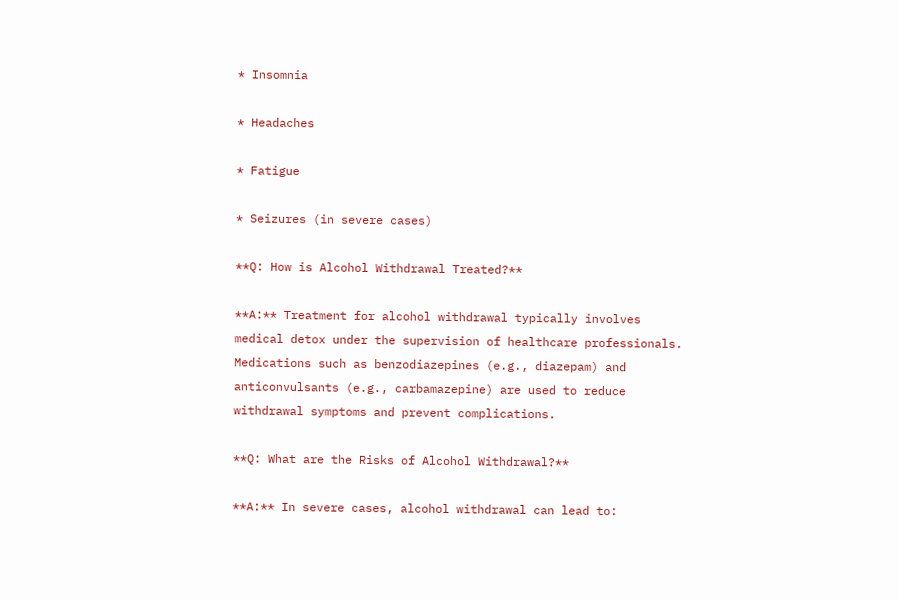* Insomnia

* Headaches

* Fatigue

* Seizures (in severe cases)

**Q: How is Alcohol Withdrawal Treated?**

**A:** Treatment for alcohol withdrawal typically involves medical detox under the supervision of healthcare professionals. Medications such as benzodiazepines (e.g., diazepam) and anticonvulsants (e.g., carbamazepine) are used to reduce withdrawal symptoms and prevent complications.

**Q: What are the Risks of Alcohol Withdrawal?**

**A:** In severe cases, alcohol withdrawal can lead to: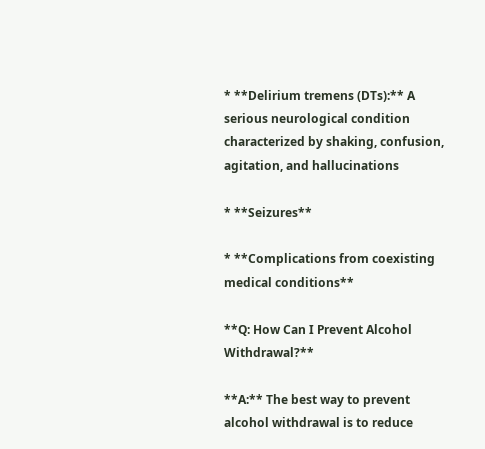* **Delirium tremens (DTs):** A serious neurological condition characterized by shaking, confusion, agitation, and hallucinations

* **Seizures**

* **Complications from coexisting medical conditions**

**Q: How Can I Prevent Alcohol Withdrawal?**

**A:** The best way to prevent alcohol withdrawal is to reduce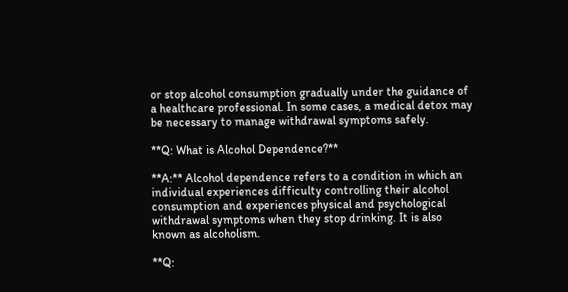or stop alcohol consumption gradually under the guidance of a healthcare professional. In some cases, a medical detox may be necessary to manage withdrawal symptoms safely.

**Q: What is Alcohol Dependence?**

**A:** Alcohol dependence refers to a condition in which an individual experiences difficulty controlling their alcohol consumption and experiences physical and psychological withdrawal symptoms when they stop drinking. It is also known as alcoholism.

**Q: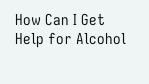How Can I Get Help for Alcohol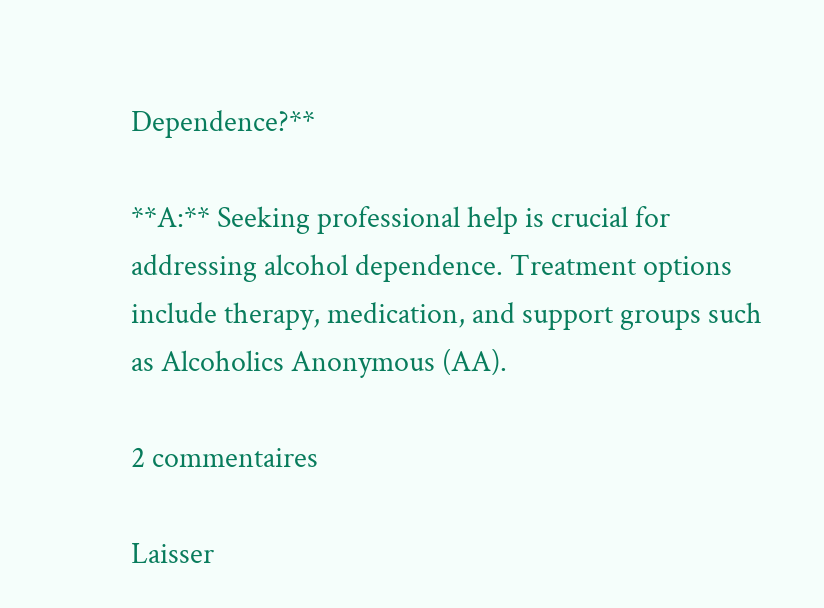Dependence?**

**A:** Seeking professional help is crucial for addressing alcohol dependence. Treatment options include therapy, medication, and support groups such as Alcoholics Anonymous (AA).

2 commentaires

Laisser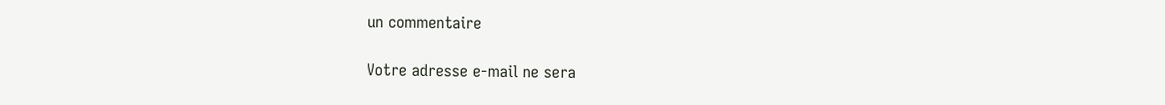un commentaire

Votre adresse e-mail ne sera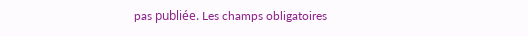pas publiée. Les champs obligatoires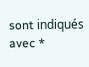sont indiqués avec *